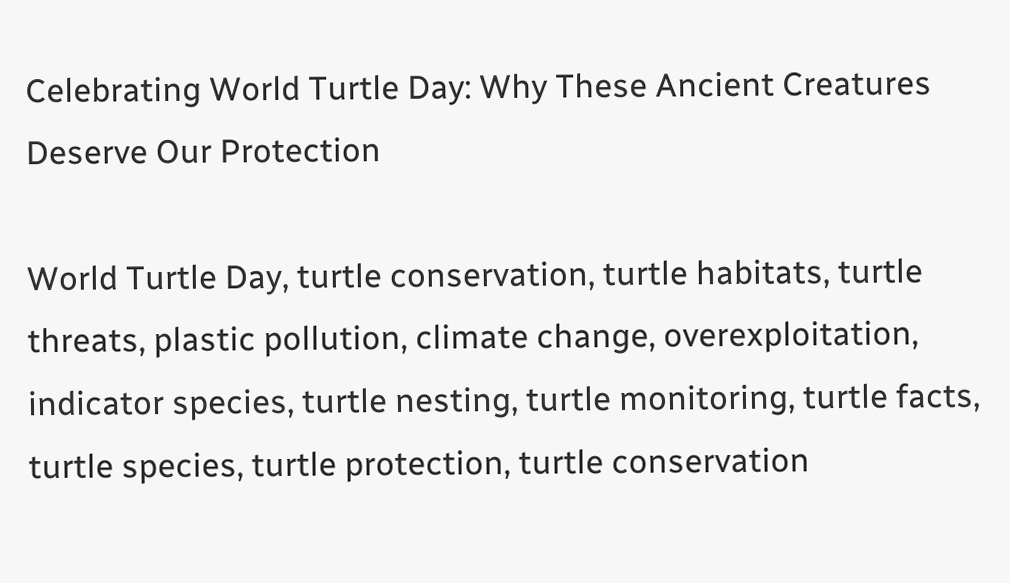Celebrating World Turtle Day: Why These Ancient Creatures Deserve Our Protection

World Turtle Day, turtle conservation, turtle habitats, turtle threats, plastic pollution, climate change, overexploitation, indicator species, turtle nesting, turtle monitoring, turtle facts, turtle species, turtle protection, turtle conservation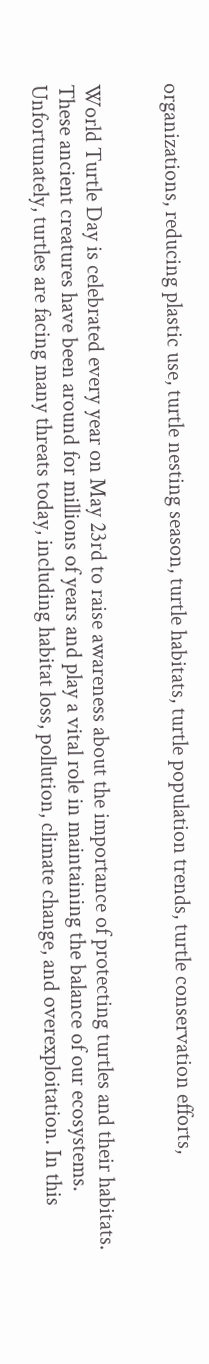organizations, reducing plastic use, turtle nesting season, turtle habitats, turtle population trends, turtle conservation efforts,


World Turtle Day is celebrated every year on May 23rd to raise awareness about the importance of protecting turtles and their habitats. These ancient creatures have been around for millions of years and play a vital role in maintaining the balance of our ecosystems. Unfortunately, turtles are facing many threats today, including habitat loss, pollution, climate change, and overexploitation. In this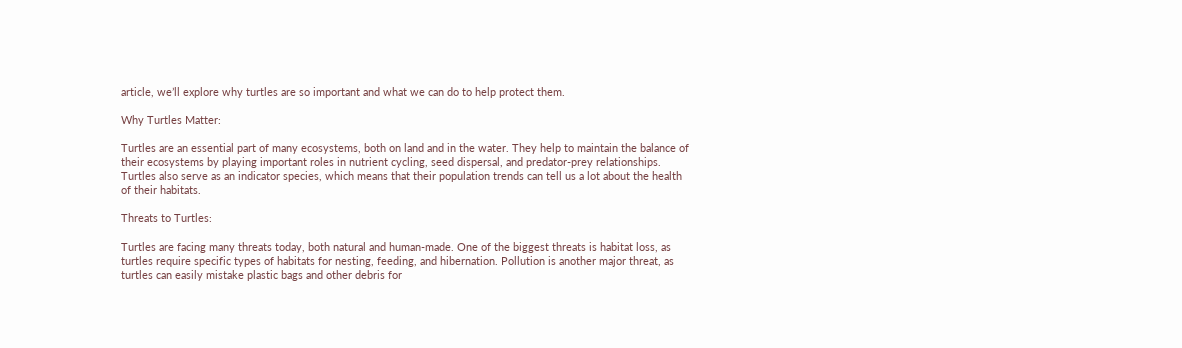article, we’ll explore why turtles are so important and what we can do to help protect them.

Why Turtles Matter:

Turtles are an essential part of many ecosystems, both on land and in the water. They help to maintain the balance of their ecosystems by playing important roles in nutrient cycling, seed dispersal, and predator-prey relationships. Turtles also serve as an indicator species, which means that their population trends can tell us a lot about the health of their habitats.

Threats to Turtles:

Turtles are facing many threats today, both natural and human-made. One of the biggest threats is habitat loss, as turtles require specific types of habitats for nesting, feeding, and hibernation. Pollution is another major threat, as turtles can easily mistake plastic bags and other debris for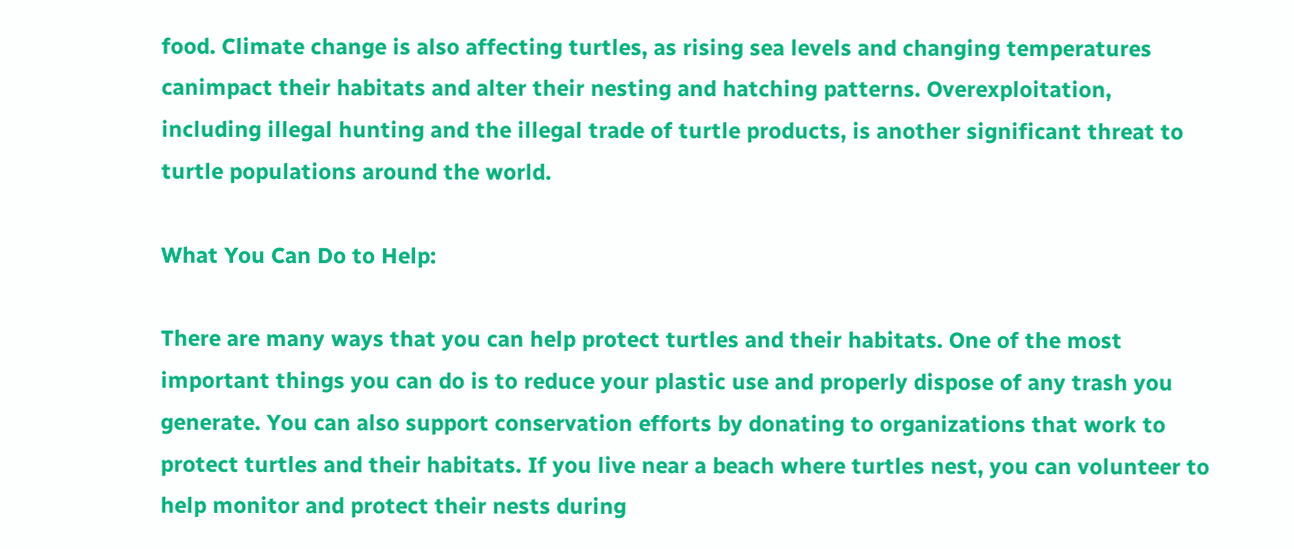food. Climate change is also affecting turtles, as rising sea levels and changing temperatures canimpact their habitats and alter their nesting and hatching patterns. Overexploitation, including illegal hunting and the illegal trade of turtle products, is another significant threat to turtle populations around the world.

What You Can Do to Help:

There are many ways that you can help protect turtles and their habitats. One of the most important things you can do is to reduce your plastic use and properly dispose of any trash you generate. You can also support conservation efforts by donating to organizations that work to protect turtles and their habitats. If you live near a beach where turtles nest, you can volunteer to help monitor and protect their nests during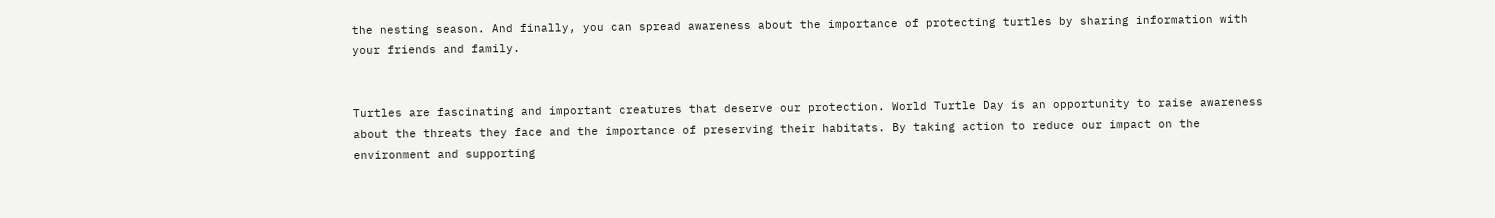the nesting season. And finally, you can spread awareness about the importance of protecting turtles by sharing information with your friends and family.


Turtles are fascinating and important creatures that deserve our protection. World Turtle Day is an opportunity to raise awareness about the threats they face and the importance of preserving their habitats. By taking action to reduce our impact on the environment and supporting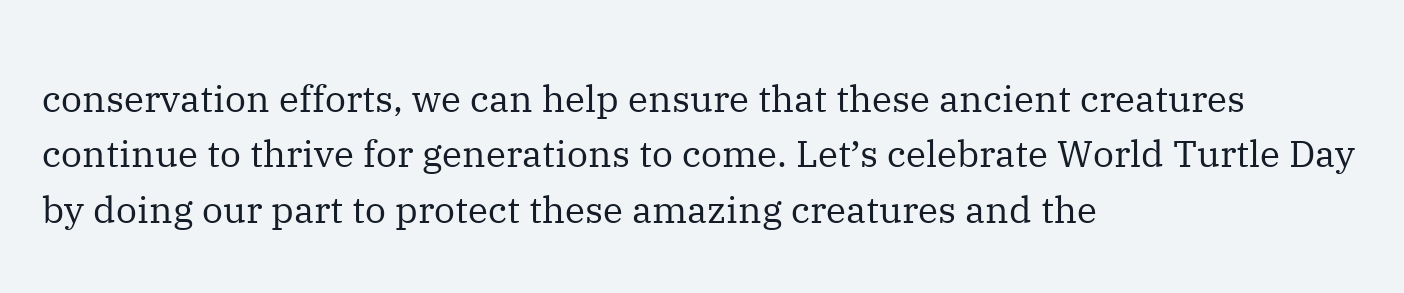conservation efforts, we can help ensure that these ancient creatures continue to thrive for generations to come. Let’s celebrate World Turtle Day by doing our part to protect these amazing creatures and the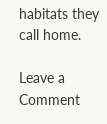habitats they call home.

Leave a Comment